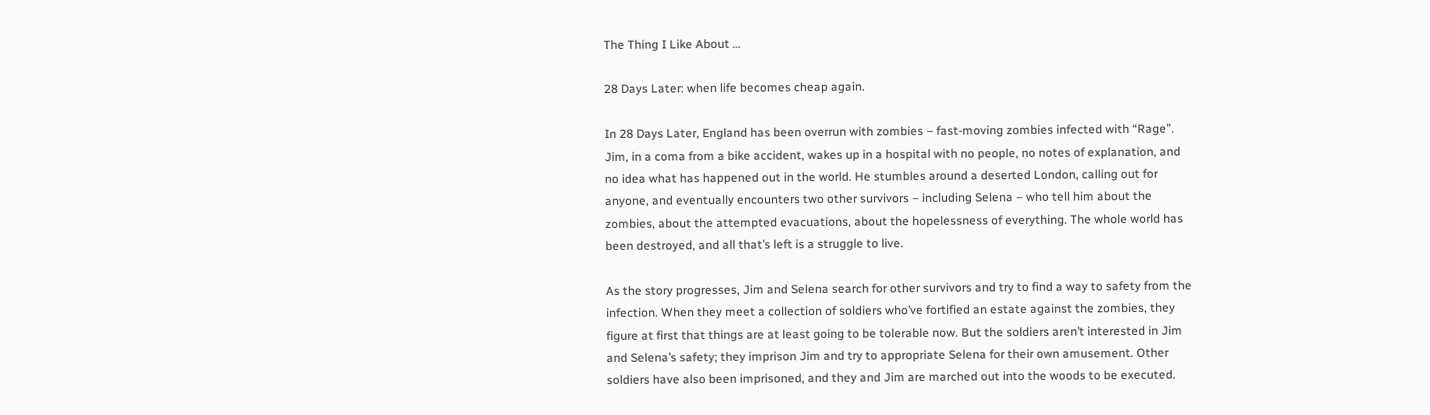The Thing I Like About …

28 Days Later: when life becomes cheap again.

In 28 Days Later, England has been overrun with zombies – fast-moving zombies infected with “Rage”. Jim, in a coma from a bike accident, wakes up in a hospital with no people, no notes of explanation, and no idea what has happened out in the world. He stumbles around a deserted London, calling out for anyone, and eventually encounters two other survivors – including Selena – who tell him about the zombies, about the attempted evacuations, about the hopelessness of everything. The whole world has been destroyed, and all that’s left is a struggle to live.

As the story progresses, Jim and Selena search for other survivors and try to find a way to safety from the infection. When they meet a collection of soldiers who’ve fortified an estate against the zombies, they figure at first that things are at least going to be tolerable now. But the soldiers aren’t interested in Jim and Selena’s safety; they imprison Jim and try to appropriate Selena for their own amusement. Other soldiers have also been imprisoned, and they and Jim are marched out into the woods to be executed.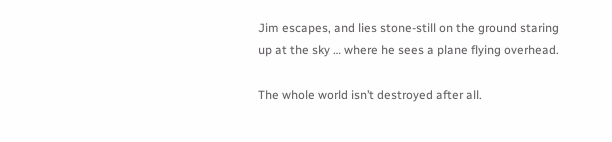Jim escapes, and lies stone-still on the ground staring up at the sky … where he sees a plane flying overhead.

The whole world isn’t destroyed after all.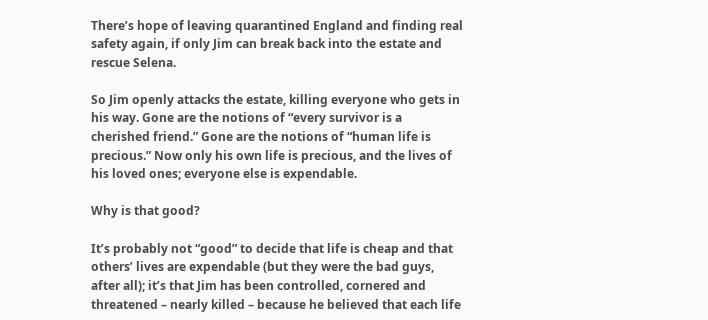There’s hope of leaving quarantined England and finding real safety again, if only Jim can break back into the estate and rescue Selena.

So Jim openly attacks the estate, killing everyone who gets in his way. Gone are the notions of “every survivor is a cherished friend.” Gone are the notions of “human life is precious.” Now only his own life is precious, and the lives of his loved ones; everyone else is expendable.

Why is that good?

It’s probably not “good” to decide that life is cheap and that others’ lives are expendable (but they were the bad guys, after all); it’s that Jim has been controlled, cornered and threatened – nearly killed – because he believed that each life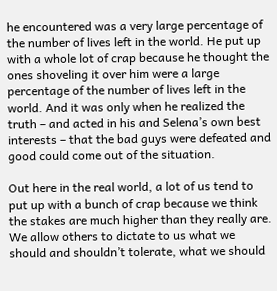he encountered was a very large percentage of the number of lives left in the world. He put up with a whole lot of crap because he thought the ones shoveling it over him were a large percentage of the number of lives left in the world. And it was only when he realized the truth – and acted in his and Selena’s own best interests – that the bad guys were defeated and good could come out of the situation.

Out here in the real world, a lot of us tend to put up with a bunch of crap because we think the stakes are much higher than they really are. We allow others to dictate to us what we should and shouldn’t tolerate, what we should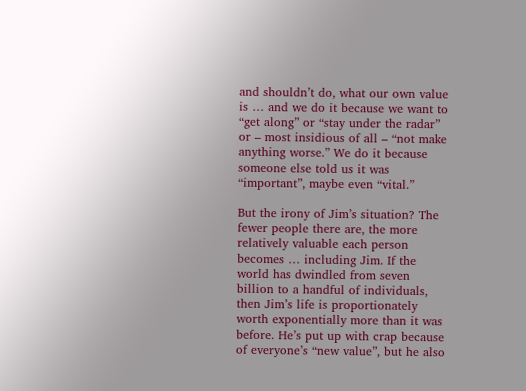and shouldn’t do, what our own value is … and we do it because we want to “get along” or “stay under the radar” or – most insidious of all – “not make anything worse.” We do it because someone else told us it was “important”, maybe even “vital.”

But the irony of Jim’s situation? The fewer people there are, the more relatively valuable each person becomes … including Jim. If the world has dwindled from seven billion to a handful of individuals, then Jim’s life is proportionately worth exponentially more than it was before. He’s put up with crap because of everyone’s “new value”, but he also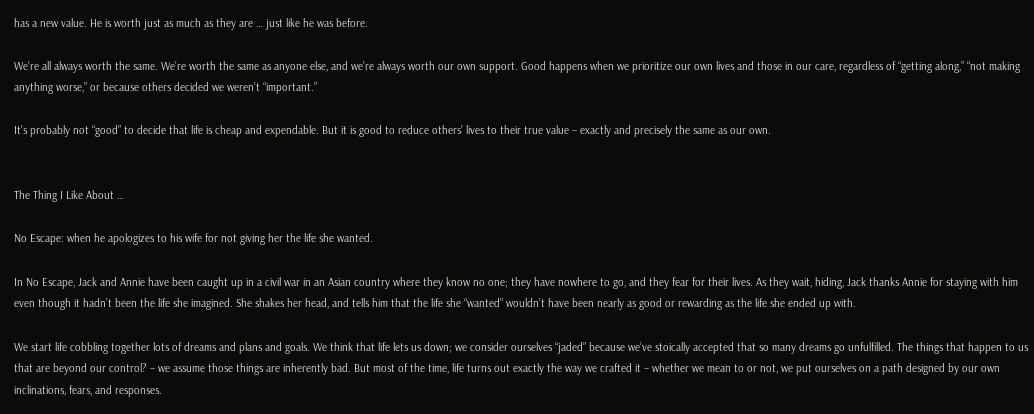has a new value. He is worth just as much as they are … just like he was before.

We’re all always worth the same. We’re worth the same as anyone else, and we’re always worth our own support. Good happens when we prioritize our own lives and those in our care, regardless of “getting along,” “not making anything worse,” or because others decided we weren’t “important.”

It’s probably not “good” to decide that life is cheap and expendable. But it is good to reduce others’ lives to their true value – exactly and precisely the same as our own.


The Thing I Like About …

No Escape: when he apologizes to his wife for not giving her the life she wanted.

In No Escape, Jack and Annie have been caught up in a civil war in an Asian country where they know no one; they have nowhere to go, and they fear for their lives. As they wait, hiding, Jack thanks Annie for staying with him even though it hadn’t been the life she imagined. She shakes her head, and tells him that the life she “wanted” wouldn’t have been nearly as good or rewarding as the life she ended up with.

We start life cobbling together lots of dreams and plans and goals. We think that life lets us down; we consider ourselves “jaded” because we’ve stoically accepted that so many dreams go unfulfilled. The things that happen to us that are beyond our control? – we assume those things are inherently bad. But most of the time, life turns out exactly the way we crafted it – whether we mean to or not, we put ourselves on a path designed by our own inclinations, fears, and responses.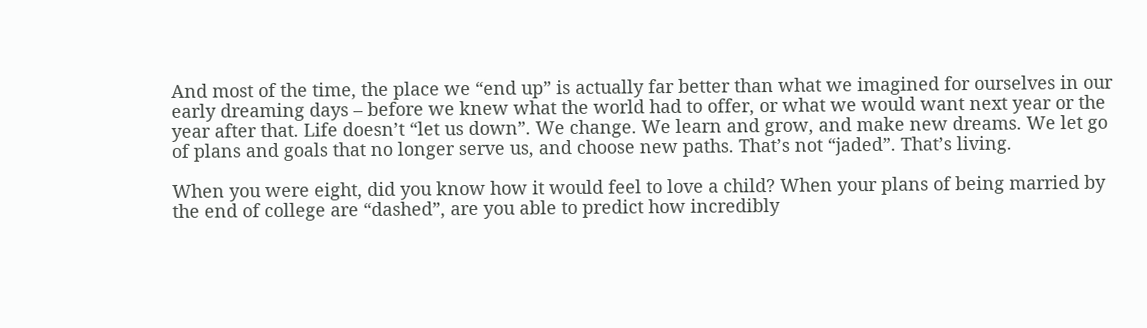And most of the time, the place we “end up” is actually far better than what we imagined for ourselves in our early dreaming days – before we knew what the world had to offer, or what we would want next year or the year after that. Life doesn’t “let us down”. We change. We learn and grow, and make new dreams. We let go of plans and goals that no longer serve us, and choose new paths. That’s not “jaded”. That’s living.

When you were eight, did you know how it would feel to love a child? When your plans of being married by the end of college are “dashed”, are you able to predict how incredibly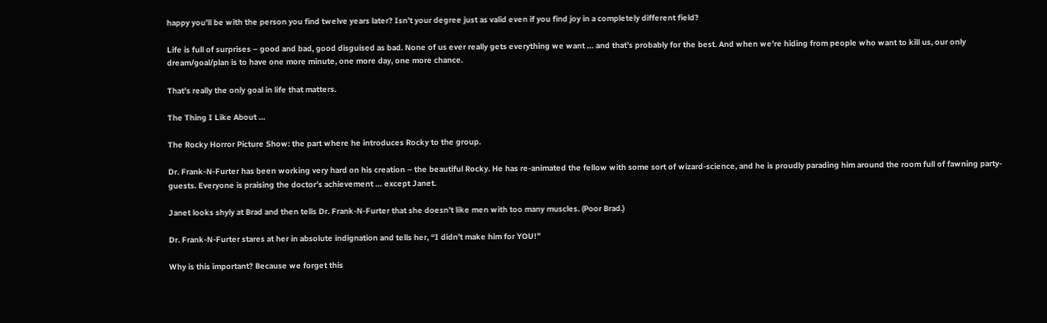happy you’ll be with the person you find twelve years later? Isn’t your degree just as valid even if you find joy in a completely different field?

Life is full of surprises – good and bad, good disguised as bad. None of us ever really gets everything we want … and that’s probably for the best. And when we’re hiding from people who want to kill us, our only dream/goal/plan is to have one more minute, one more day, one more chance.

That’s really the only goal in life that matters.

The Thing I Like About …

The Rocky Horror Picture Show: the part where he introduces Rocky to the group.

Dr. Frank-N-Furter has been working very hard on his creation – the beautiful Rocky. He has re-animated the fellow with some sort of wizard-science, and he is proudly parading him around the room full of fawning party-guests. Everyone is praising the doctor’s achievement … except Janet.

Janet looks shyly at Brad and then tells Dr. Frank-N-Furter that she doesn’t like men with too many muscles. (Poor Brad.)

Dr. Frank-N-Furter stares at her in absolute indignation and tells her, “I didn’t make him for YOU!”

Why is this important? Because we forget this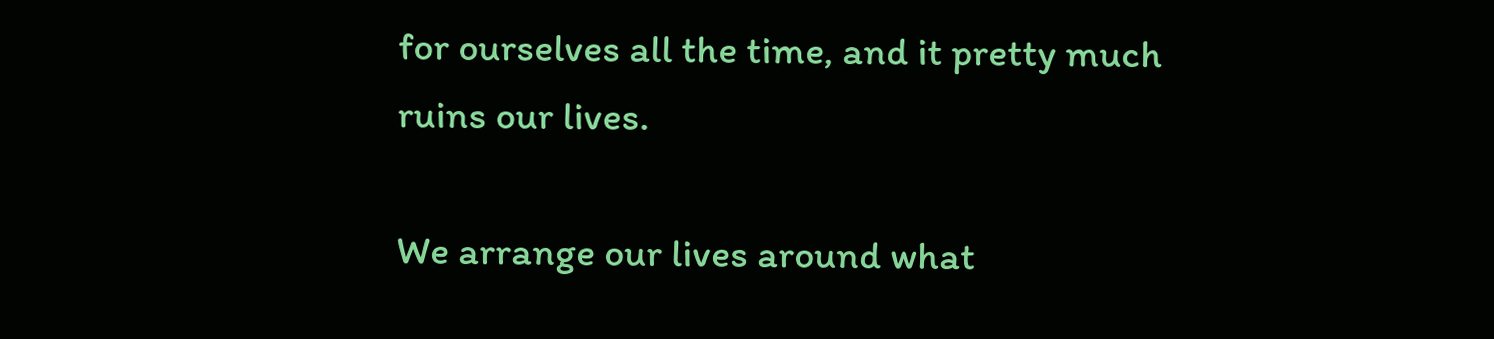for ourselves all the time, and it pretty much ruins our lives.

We arrange our lives around what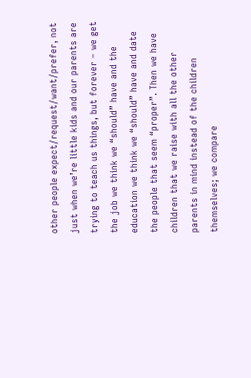other people expect/request/want/prefer, not just when we’re little kids and our parents are trying to teach us things, but forever – we get the job we think we “should” have and the education we think we “should” have and date the people that seem “proper”. Then we have children that we raise with all the other parents in mind instead of the children themselves; we compare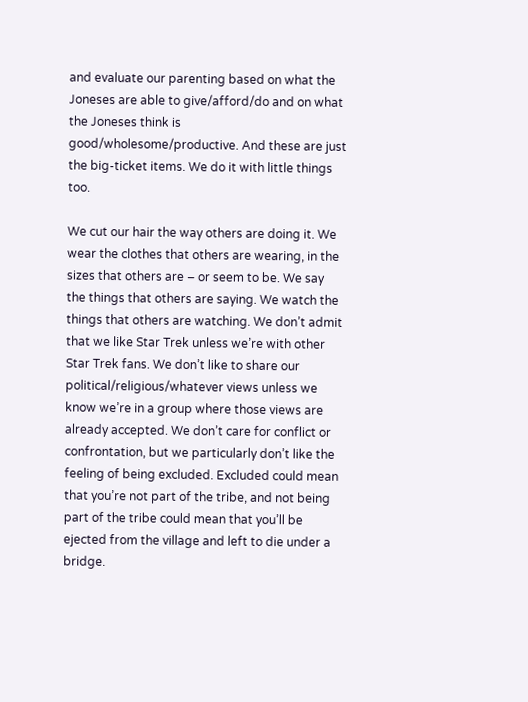and evaluate our parenting based on what the Joneses are able to give/afford/do and on what the Joneses think is good/wholesome/productive. And these are just the big-ticket items. We do it with little things too.

We cut our hair the way others are doing it. We wear the clothes that others are wearing, in the sizes that others are – or seem to be. We say the things that others are saying. We watch the things that others are watching. We don’t admit that we like Star Trek unless we’re with other Star Trek fans. We don’t like to share our political/religious/whatever views unless we know we’re in a group where those views are already accepted. We don’t care for conflict or confrontation, but we particularly don’t like the feeling of being excluded. Excluded could mean that you’re not part of the tribe, and not being part of the tribe could mean that you’ll be ejected from the village and left to die under a bridge.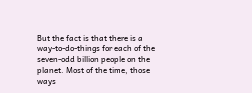But the fact is that there is a way-to-do-things for each of the seven-odd billion people on the planet. Most of the time, those ways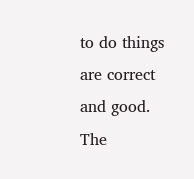to do things are correct and good. The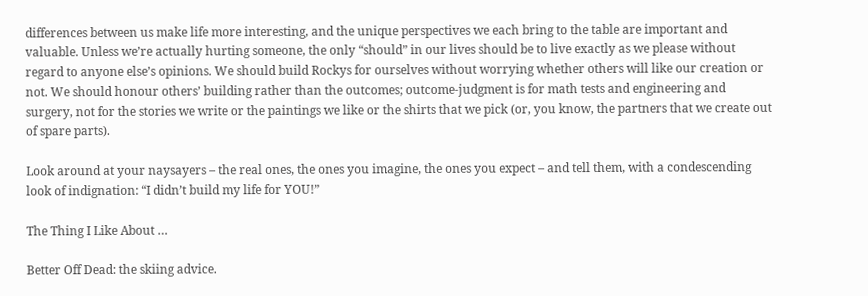differences between us make life more interesting, and the unique perspectives we each bring to the table are important and valuable. Unless we’re actually hurting someone, the only “should” in our lives should be to live exactly as we please without regard to anyone else’s opinions. We should build Rockys for ourselves without worrying whether others will like our creation or not. We should honour others’ building rather than the outcomes; outcome-judgment is for math tests and engineering and surgery, not for the stories we write or the paintings we like or the shirts that we pick (or, you know, the partners that we create out of spare parts).

Look around at your naysayers – the real ones, the ones you imagine, the ones you expect – and tell them, with a condescending look of indignation: “I didn’t build my life for YOU!”

The Thing I Like About …

Better Off Dead: the skiing advice.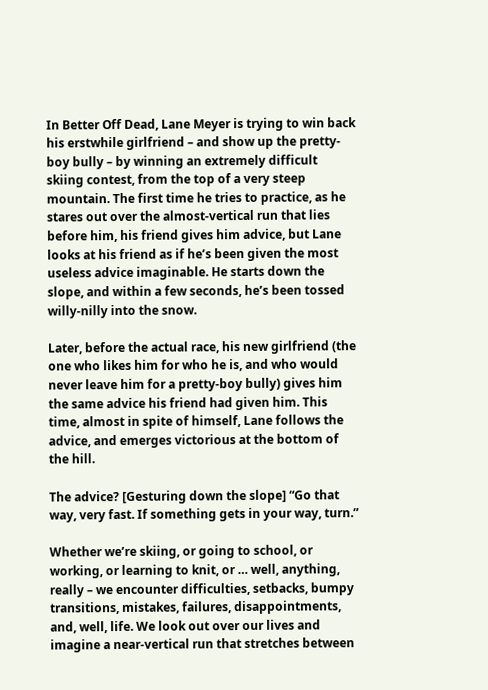In Better Off Dead, Lane Meyer is trying to win back his erstwhile girlfriend – and show up the pretty-boy bully – by winning an extremely difficult skiing contest, from the top of a very steep mountain. The first time he tries to practice, as he stares out over the almost-vertical run that lies before him, his friend gives him advice, but Lane looks at his friend as if he’s been given the most useless advice imaginable. He starts down the slope, and within a few seconds, he’s been tossed willy-nilly into the snow.

Later, before the actual race, his new girlfriend (the one who likes him for who he is, and who would never leave him for a pretty-boy bully) gives him the same advice his friend had given him. This time, almost in spite of himself, Lane follows the advice, and emerges victorious at the bottom of the hill.

The advice? [Gesturing down the slope] “Go that way, very fast. If something gets in your way, turn.”

Whether we’re skiing, or going to school, or working, or learning to knit, or … well, anything, really – we encounter difficulties, setbacks, bumpy transitions, mistakes, failures, disappointments, and, well, life. We look out over our lives and imagine a near-vertical run that stretches between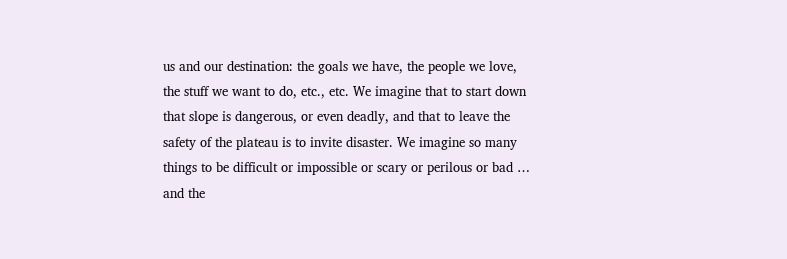us and our destination: the goals we have, the people we love, the stuff we want to do, etc., etc. We imagine that to start down that slope is dangerous, or even deadly, and that to leave the safety of the plateau is to invite disaster. We imagine so many things to be difficult or impossible or scary or perilous or bad … and the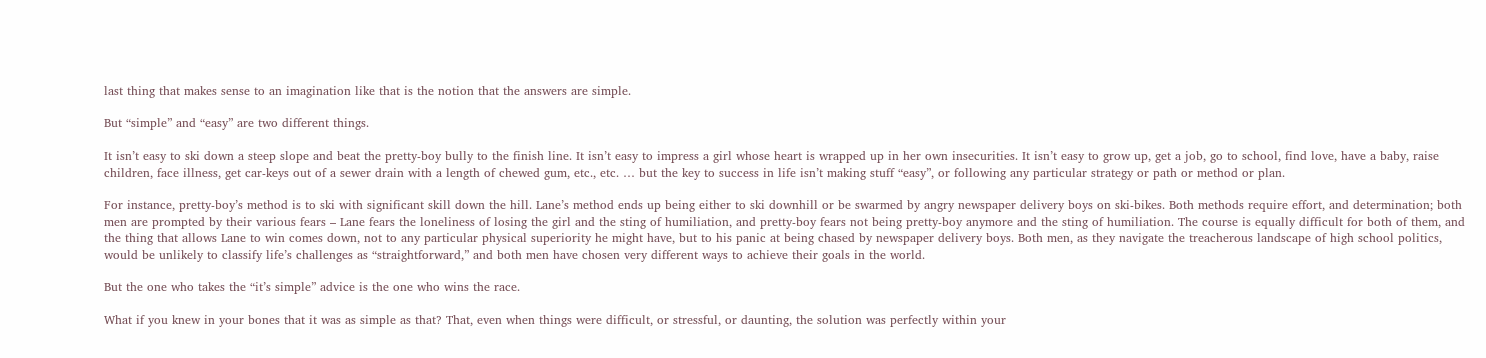last thing that makes sense to an imagination like that is the notion that the answers are simple.

But “simple” and “easy” are two different things.

It isn’t easy to ski down a steep slope and beat the pretty-boy bully to the finish line. It isn’t easy to impress a girl whose heart is wrapped up in her own insecurities. It isn’t easy to grow up, get a job, go to school, find love, have a baby, raise children, face illness, get car-keys out of a sewer drain with a length of chewed gum, etc., etc. … but the key to success in life isn’t making stuff “easy”, or following any particular strategy or path or method or plan.

For instance, pretty-boy’s method is to ski with significant skill down the hill. Lane’s method ends up being either to ski downhill or be swarmed by angry newspaper delivery boys on ski-bikes. Both methods require effort, and determination; both men are prompted by their various fears – Lane fears the loneliness of losing the girl and the sting of humiliation, and pretty-boy fears not being pretty-boy anymore and the sting of humiliation. The course is equally difficult for both of them, and the thing that allows Lane to win comes down, not to any particular physical superiority he might have, but to his panic at being chased by newspaper delivery boys. Both men, as they navigate the treacherous landscape of high school politics, would be unlikely to classify life’s challenges as “straightforward,” and both men have chosen very different ways to achieve their goals in the world.

But the one who takes the “it’s simple” advice is the one who wins the race.

What if you knew in your bones that it was as simple as that? That, even when things were difficult, or stressful, or daunting, the solution was perfectly within your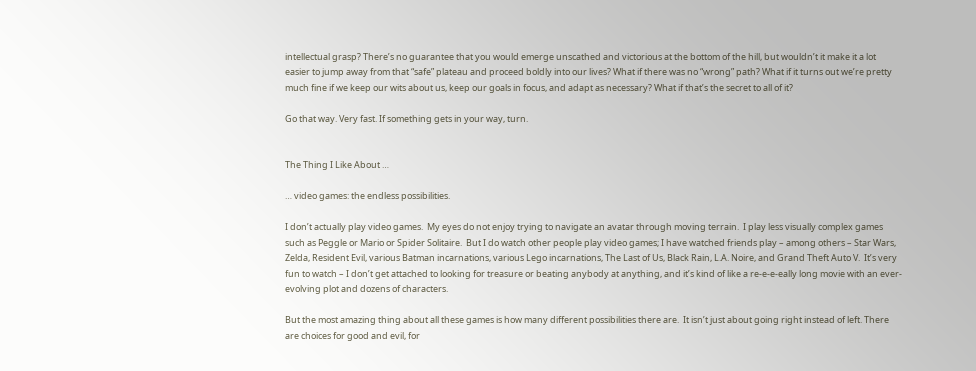intellectual grasp? There’s no guarantee that you would emerge unscathed and victorious at the bottom of the hill, but wouldn’t it make it a lot easier to jump away from that “safe” plateau and proceed boldly into our lives? What if there was no “wrong” path? What if it turns out we’re pretty much fine if we keep our wits about us, keep our goals in focus, and adapt as necessary? What if that’s the secret to all of it?

Go that way. Very fast. If something gets in your way, turn.


The Thing I Like About …

… video games: the endless possibilities.

I don’t actually play video games.  My eyes do not enjoy trying to navigate an avatar through moving terrain.  I play less visually complex games such as Peggle or Mario or Spider Solitaire.  But I do watch other people play video games; I have watched friends play – among others – Star Wars, Zelda, Resident Evil, various Batman incarnations, various Lego incarnations, The Last of Us, Black Rain, L.A. Noire, and Grand Theft Auto V.  It’s very fun to watch – I don’t get attached to looking for treasure or beating anybody at anything, and it’s kind of like a re-e-e-eally long movie with an ever-evolving plot and dozens of characters.

But the most amazing thing about all these games is how many different possibilities there are.  It isn’t just about going right instead of left. There are choices for good and evil, for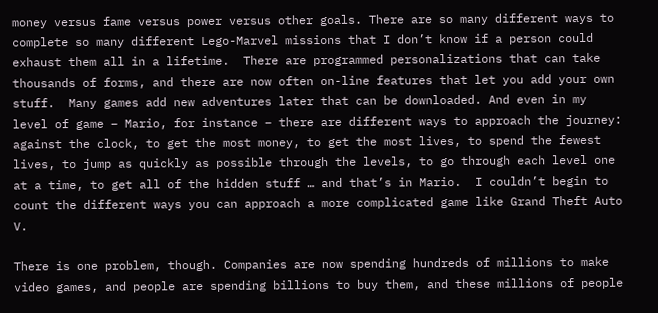money versus fame versus power versus other goals. There are so many different ways to complete so many different Lego-Marvel missions that I don’t know if a person could exhaust them all in a lifetime.  There are programmed personalizations that can take thousands of forms, and there are now often on-line features that let you add your own stuff.  Many games add new adventures later that can be downloaded. And even in my level of game – Mario, for instance – there are different ways to approach the journey: against the clock, to get the most money, to get the most lives, to spend the fewest lives, to jump as quickly as possible through the levels, to go through each level one at a time, to get all of the hidden stuff … and that’s in Mario.  I couldn’t begin to count the different ways you can approach a more complicated game like Grand Theft Auto V.

There is one problem, though. Companies are now spending hundreds of millions to make video games, and people are spending billions to buy them, and these millions of people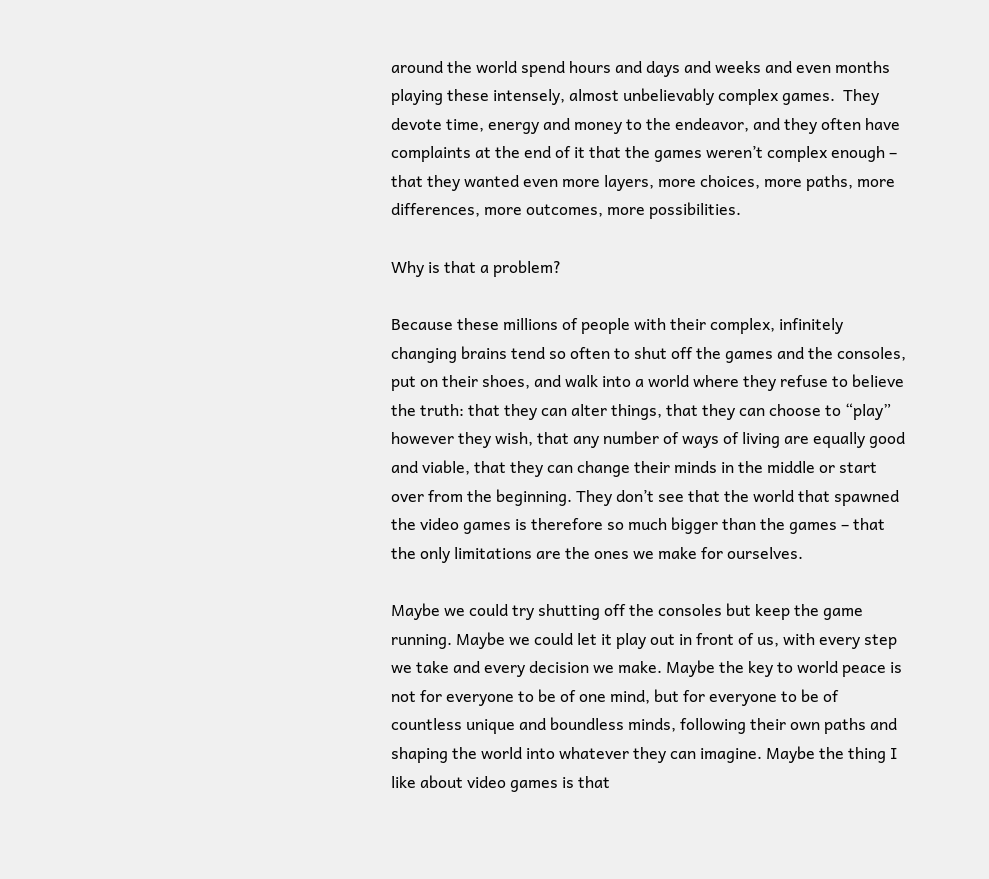around the world spend hours and days and weeks and even months playing these intensely, almost unbelievably complex games.  They devote time, energy and money to the endeavor, and they often have complaints at the end of it that the games weren’t complex enough – that they wanted even more layers, more choices, more paths, more differences, more outcomes, more possibilities.

Why is that a problem?

Because these millions of people with their complex, infinitely changing brains tend so often to shut off the games and the consoles, put on their shoes, and walk into a world where they refuse to believe the truth: that they can alter things, that they can choose to “play” however they wish, that any number of ways of living are equally good and viable, that they can change their minds in the middle or start over from the beginning. They don’t see that the world that spawned the video games is therefore so much bigger than the games – that the only limitations are the ones we make for ourselves.

Maybe we could try shutting off the consoles but keep the game running. Maybe we could let it play out in front of us, with every step we take and every decision we make. Maybe the key to world peace is not for everyone to be of one mind, but for everyone to be of countless unique and boundless minds, following their own paths and shaping the world into whatever they can imagine. Maybe the thing I like about video games is that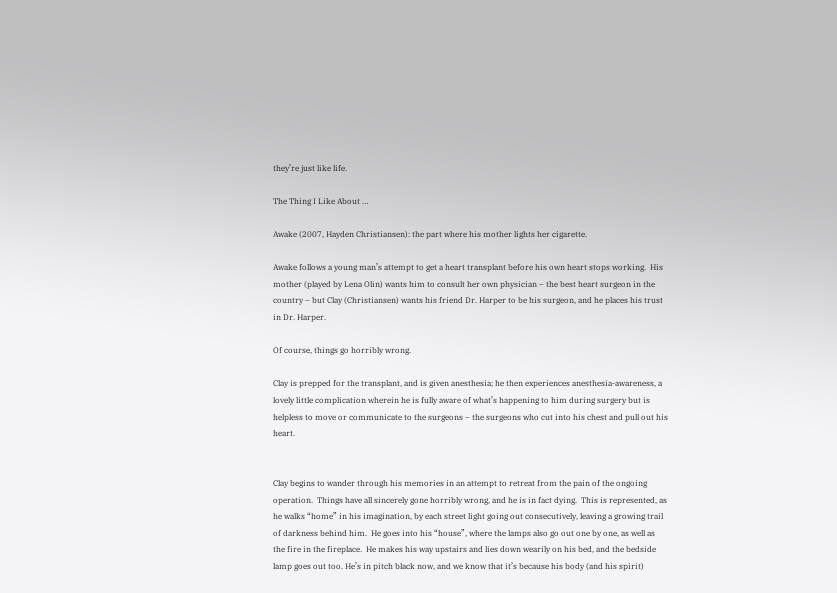they’re just like life.

The Thing I Like About …

Awake (2007, Hayden Christiansen): the part where his mother lights her cigarette.

Awake follows a young man’s attempt to get a heart transplant before his own heart stops working.  His mother (played by Lena Olin) wants him to consult her own physician – the best heart surgeon in the country – but Clay (Christiansen) wants his friend Dr. Harper to be his surgeon, and he places his trust in Dr. Harper.

Of course, things go horribly wrong.

Clay is prepped for the transplant, and is given anesthesia; he then experiences anesthesia-awareness, a lovely little complication wherein he is fully aware of what’s happening to him during surgery but is helpless to move or communicate to the surgeons – the surgeons who cut into his chest and pull out his heart.


Clay begins to wander through his memories in an attempt to retreat from the pain of the ongoing operation.  Things have all sincerely gone horribly wrong, and he is in fact dying.  This is represented, as he walks “home” in his imagination, by each street light going out consecutively, leaving a growing trail of darkness behind him.  He goes into his “house”, where the lamps also go out one by one, as well as the fire in the fireplace.  He makes his way upstairs and lies down wearily on his bed, and the bedside lamp goes out too. He’s in pitch black now, and we know that it’s because his body (and his spirit)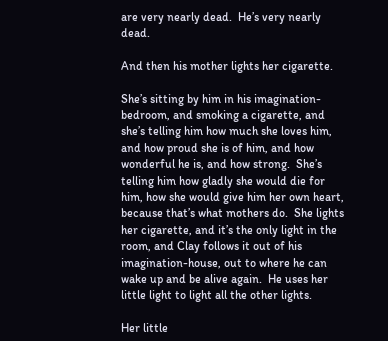are very nearly dead.  He’s very nearly dead.

And then his mother lights her cigarette.

She’s sitting by him in his imagination-bedroom, and smoking a cigarette, and she’s telling him how much she loves him, and how proud she is of him, and how wonderful he is, and how strong.  She’s telling him how gladly she would die for him, how she would give him her own heart, because that’s what mothers do.  She lights her cigarette, and it’s the only light in the room, and Clay follows it out of his imagination-house, out to where he can wake up and be alive again.  He uses her little light to light all the other lights.

Her little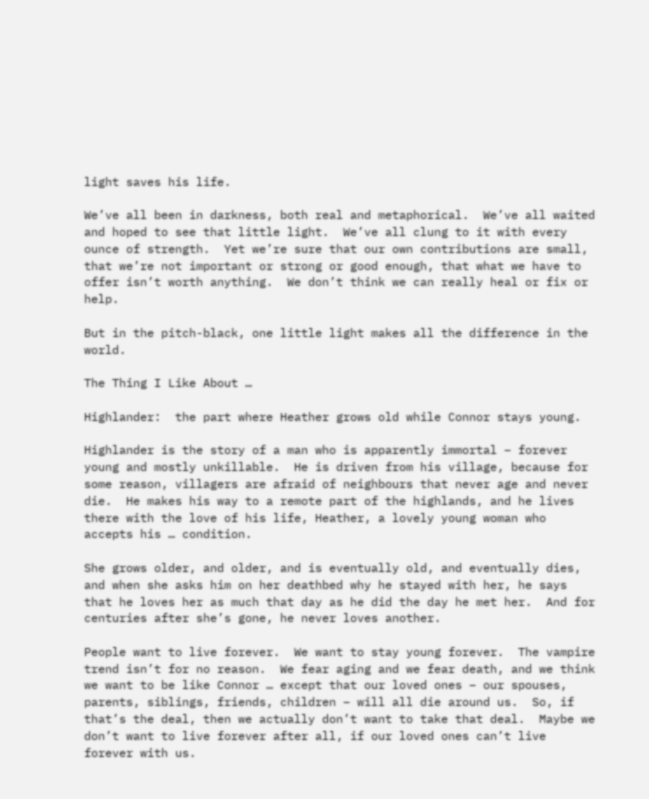light saves his life.

We’ve all been in darkness, both real and metaphorical.  We’ve all waited and hoped to see that little light.  We’ve all clung to it with every ounce of strength.  Yet we’re sure that our own contributions are small, that we’re not important or strong or good enough, that what we have to offer isn’t worth anything.  We don’t think we can really heal or fix or help.

But in the pitch-black, one little light makes all the difference in the world.

The Thing I Like About …

Highlander:  the part where Heather grows old while Connor stays young.

Highlander is the story of a man who is apparently immortal – forever young and mostly unkillable.  He is driven from his village, because for some reason, villagers are afraid of neighbours that never age and never die.  He makes his way to a remote part of the highlands, and he lives there with the love of his life, Heather, a lovely young woman who accepts his … condition.

She grows older, and older, and is eventually old, and eventually dies, and when she asks him on her deathbed why he stayed with her, he says that he loves her as much that day as he did the day he met her.  And for centuries after she’s gone, he never loves another.

People want to live forever.  We want to stay young forever.  The vampire trend isn’t for no reason.  We fear aging and we fear death, and we think we want to be like Connor … except that our loved ones – our spouses, parents, siblings, friends, children – will all die around us.  So, if that’s the deal, then we actually don’t want to take that deal.  Maybe we don’t want to live forever after all, if our loved ones can’t live forever with us.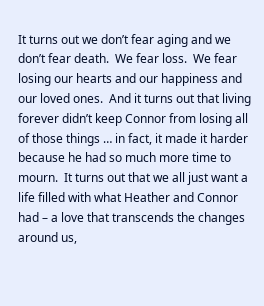It turns out we don’t fear aging and we don’t fear death.  We fear loss.  We fear losing our hearts and our happiness and our loved ones.  And it turns out that living forever didn’t keep Connor from losing all of those things … in fact, it made it harder because he had so much more time to mourn.  It turns out that we all just want a life filled with what Heather and Connor had – a love that transcends the changes around us,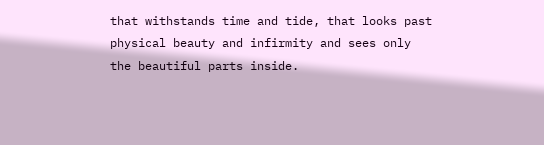that withstands time and tide, that looks past physical beauty and infirmity and sees only the beautiful parts inside.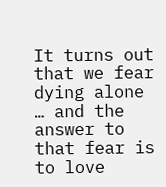It turns out that we fear dying alone … and the answer to that fear is to love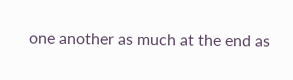one another as much at the end as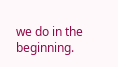we do in the beginning.